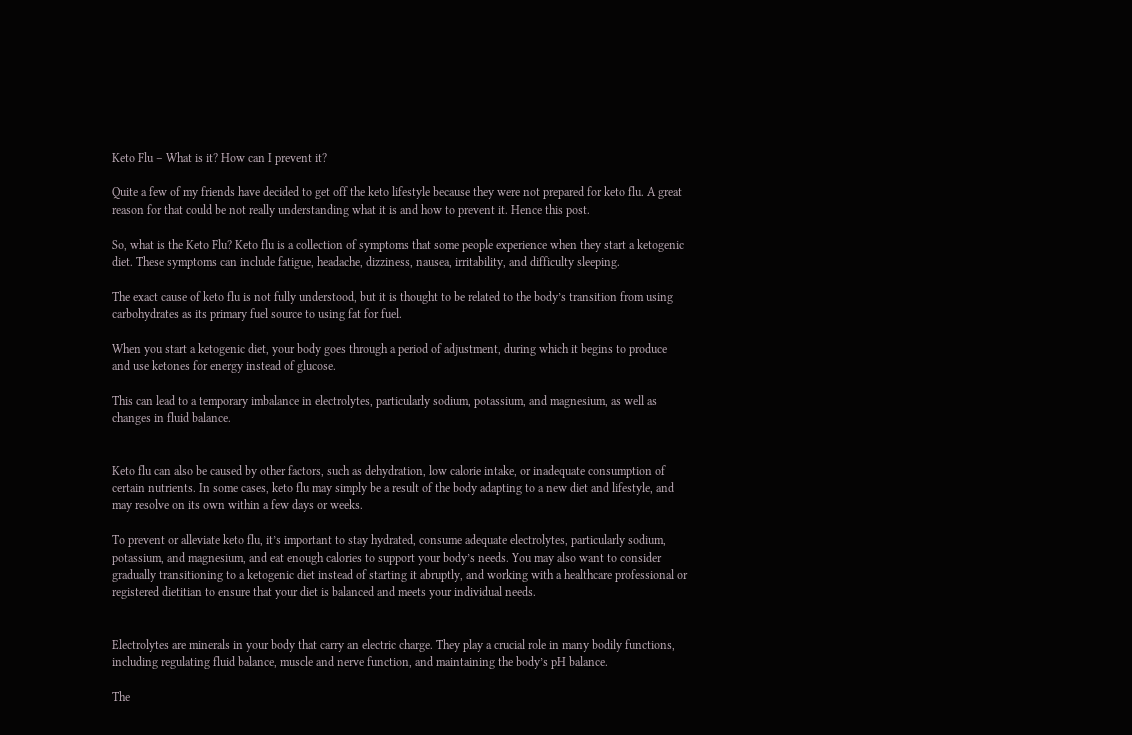Keto Flu – What is it? How can I prevent it?

Quite a few of my friends have decided to get off the keto lifestyle because they were not prepared for keto flu. A great reason for that could be not really understanding what it is and how to prevent it. Hence this post.

So, what is the Keto Flu? Keto flu is a collection of symptoms that some people experience when they start a ketogenic diet. These symptoms can include fatigue, headache, dizziness, nausea, irritability, and difficulty sleeping.

The exact cause of keto flu is not fully understood, but it is thought to be related to the body’s transition from using carbohydrates as its primary fuel source to using fat for fuel.

When you start a ketogenic diet, your body goes through a period of adjustment, during which it begins to produce and use ketones for energy instead of glucose.

This can lead to a temporary imbalance in electrolytes, particularly sodium, potassium, and magnesium, as well as changes in fluid balance.


Keto flu can also be caused by other factors, such as dehydration, low calorie intake, or inadequate consumption of certain nutrients. In some cases, keto flu may simply be a result of the body adapting to a new diet and lifestyle, and may resolve on its own within a few days or weeks.

To prevent or alleviate keto flu, it’s important to stay hydrated, consume adequate electrolytes, particularly sodium, potassium, and magnesium, and eat enough calories to support your body’s needs. You may also want to consider gradually transitioning to a ketogenic diet instead of starting it abruptly, and working with a healthcare professional or registered dietitian to ensure that your diet is balanced and meets your individual needs.


Electrolytes are minerals in your body that carry an electric charge. They play a crucial role in many bodily functions, including regulating fluid balance, muscle and nerve function, and maintaining the body’s pH balance.

The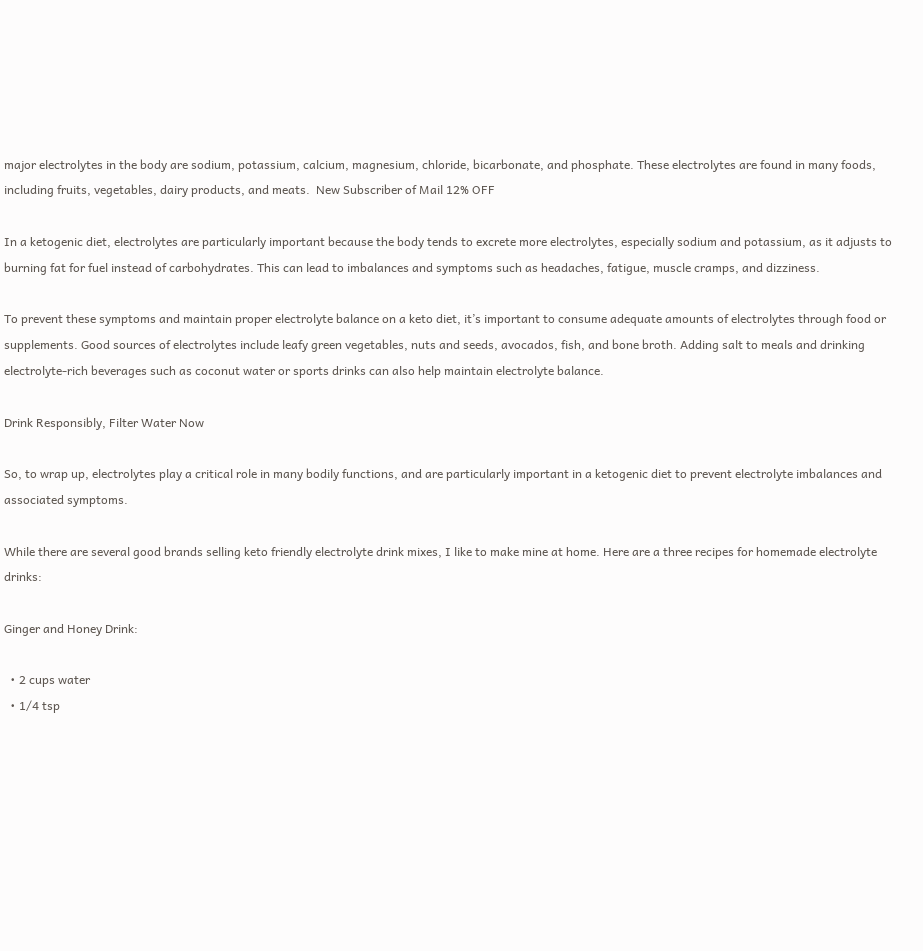major electrolytes in the body are sodium, potassium, calcium, magnesium, chloride, bicarbonate, and phosphate. These electrolytes are found in many foods, including fruits, vegetables, dairy products, and meats.  New Subscriber of Mail 12% OFF

In a ketogenic diet, electrolytes are particularly important because the body tends to excrete more electrolytes, especially sodium and potassium, as it adjusts to burning fat for fuel instead of carbohydrates. This can lead to imbalances and symptoms such as headaches, fatigue, muscle cramps, and dizziness.

To prevent these symptoms and maintain proper electrolyte balance on a keto diet, it’s important to consume adequate amounts of electrolytes through food or supplements. Good sources of electrolytes include leafy green vegetables, nuts and seeds, avocados, fish, and bone broth. Adding salt to meals and drinking electrolyte-rich beverages such as coconut water or sports drinks can also help maintain electrolyte balance.

Drink Responsibly, Filter Water Now

So, to wrap up, electrolytes play a critical role in many bodily functions, and are particularly important in a ketogenic diet to prevent electrolyte imbalances and associated symptoms.

While there are several good brands selling keto friendly electrolyte drink mixes, I like to make mine at home. Here are a three recipes for homemade electrolyte drinks:

Ginger and Honey Drink:

  • 2 cups water
  • 1/4 tsp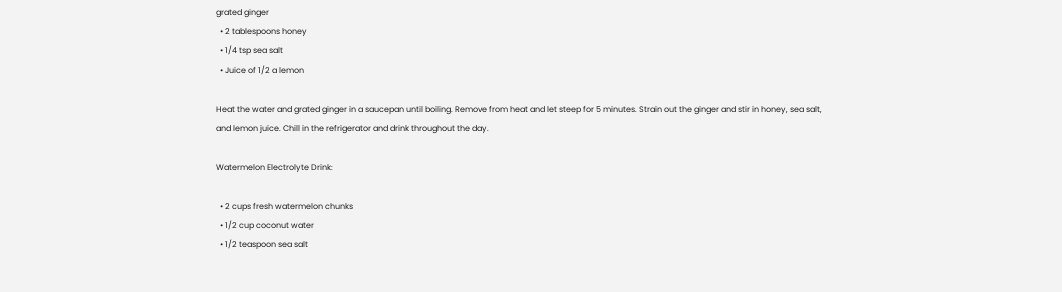grated ginger
  • 2 tablespoons honey
  • 1/4 tsp sea salt
  • Juice of 1/2 a lemon

Heat the water and grated ginger in a saucepan until boiling. Remove from heat and let steep for 5 minutes. Strain out the ginger and stir in honey, sea salt, and lemon juice. Chill in the refrigerator and drink throughout the day.

Watermelon Electrolyte Drink:

  • 2 cups fresh watermelon chunks
  • 1/2 cup coconut water
  • 1/2 teaspoon sea salt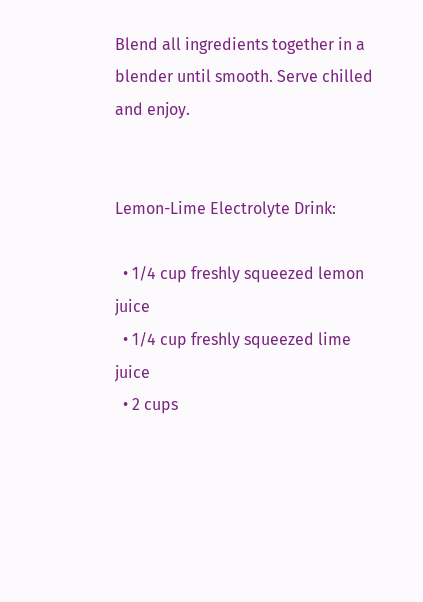Blend all ingredients together in a blender until smooth. Serve chilled and enjoy.


Lemon-Lime Electrolyte Drink:

  • 1/4 cup freshly squeezed lemon juice
  • 1/4 cup freshly squeezed lime juice
  • 2 cups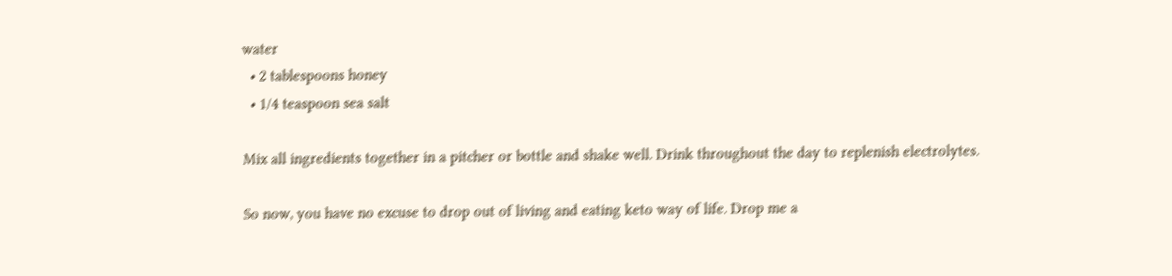water
  • 2 tablespoons honey
  • 1/4 teaspoon sea salt

Mix all ingredients together in a pitcher or bottle and shake well. Drink throughout the day to replenish electrolytes.

So now, you have no excuse to drop out of living and eating keto way of life. Drop me a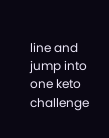line and jump into one keto challenge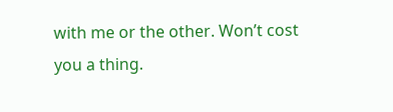with me or the other. Won’t cost you a thing.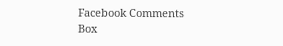Facebook Comments Box